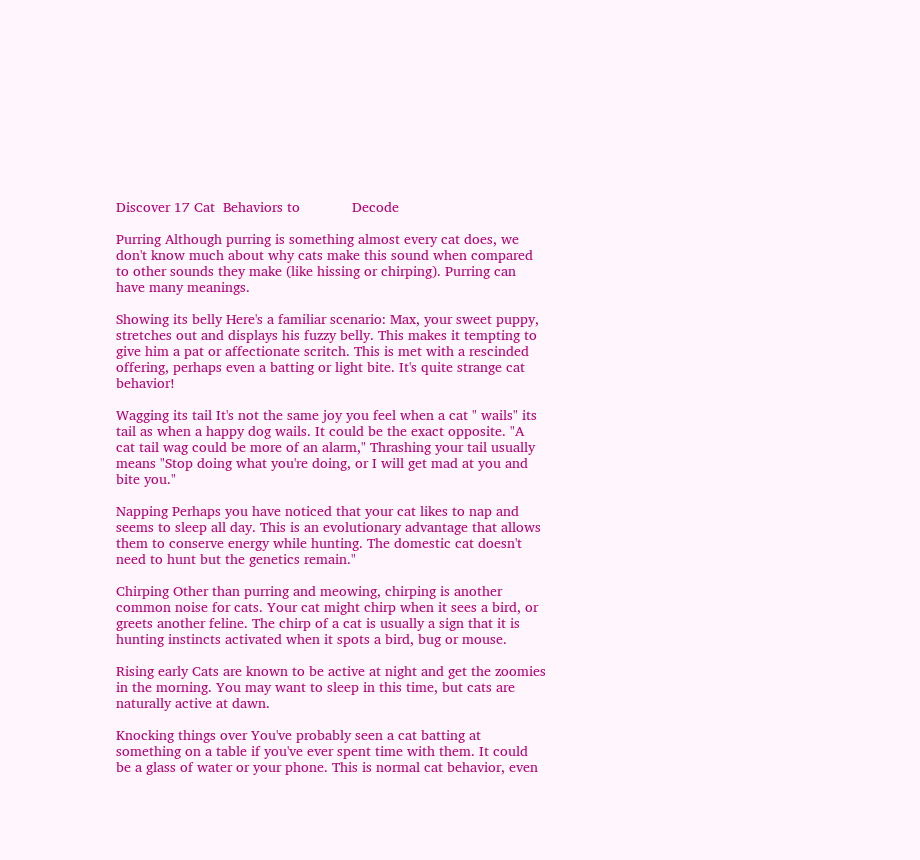Discover 17 Cat  Behaviors to             Decode

Purring Although purring is something almost every cat does, we don't know much about why cats make this sound when compared to other sounds they make (like hissing or chirping). Purring can have many meanings.

Showing its belly Here's a familiar scenario: Max, your sweet puppy, stretches out and displays his fuzzy belly. This makes it tempting to give him a pat or affectionate scritch. This is met with a rescinded offering, perhaps even a batting or light bite. It's quite strange cat behavior!

Wagging its tail It's not the same joy you feel when a cat " wails" its tail as when a happy dog wails. It could be the exact opposite. "A cat tail wag could be more of an alarm," Thrashing your tail usually means "Stop doing what you're doing, or I will get mad at you and bite you."

Napping Perhaps you have noticed that your cat likes to nap and seems to sleep all day. This is an evolutionary advantage that allows them to conserve energy while hunting. The domestic cat doesn't need to hunt but the genetics remain."

Chirping Other than purring and meowing, chirping is another common noise for cats. Your cat might chirp when it sees a bird, or greets another feline. The chirp of a cat is usually a sign that it is hunting instincts activated when it spots a bird, bug or mouse.

Rising early Cats are known to be active at night and get the zoomies in the morning. You may want to sleep in this time, but cats are naturally active at dawn.

Knocking things over You've probably seen a cat batting at something on a table if you've ever spent time with them. It could be a glass of water or your phone. This is normal cat behavior, even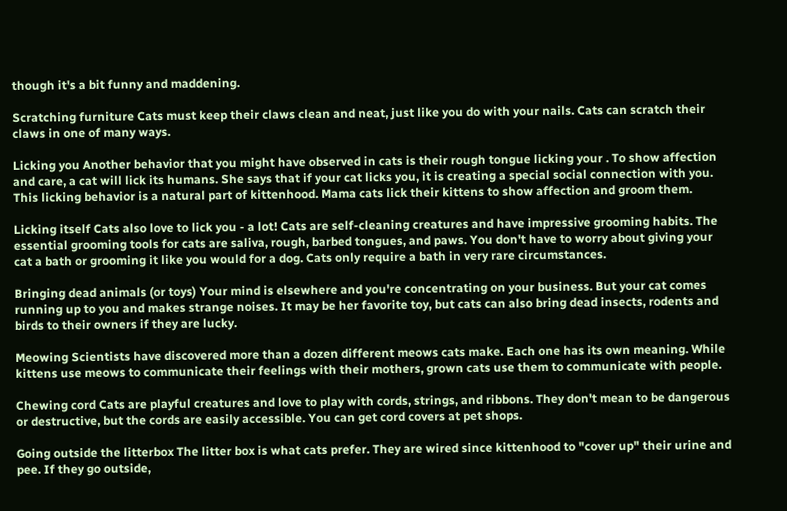though it's a bit funny and maddening.

Scratching furniture Cats must keep their claws clean and neat, just like you do with your nails. Cats can scratch their claws in one of many ways.

Licking you Another behavior that you might have observed in cats is their rough tongue licking your . To show affection and care, a cat will lick its humans. She says that if your cat licks you, it is creating a special social connection with you. This licking behavior is a natural part of kittenhood. Mama cats lick their kittens to show affection and groom them.

Licking itself Cats also love to lick you - a lot! Cats are self-cleaning creatures and have impressive grooming habits. The essential grooming tools for cats are saliva, rough, barbed tongues, and paws. You don't have to worry about giving your cat a bath or grooming it like you would for a dog. Cats only require a bath in very rare circumstances.

Bringing dead animals (or toys) Your mind is elsewhere and you're concentrating on your business. But your cat comes running up to you and makes strange noises. It may be her favorite toy, but cats can also bring dead insects, rodents and birds to their owners if they are lucky.

Meowing Scientists have discovered more than a dozen different meows cats make. Each one has its own meaning. While kittens use meows to communicate their feelings with their mothers, grown cats use them to communicate with people.

Chewing cord Cats are playful creatures and love to play with cords, strings, and ribbons. They don't mean to be dangerous or destructive, but the cords are easily accessible. You can get cord covers at pet shops.

Going outside the litterbox The litter box is what cats prefer. They are wired since kittenhood to "cover up" their urine and pee. If they go outside,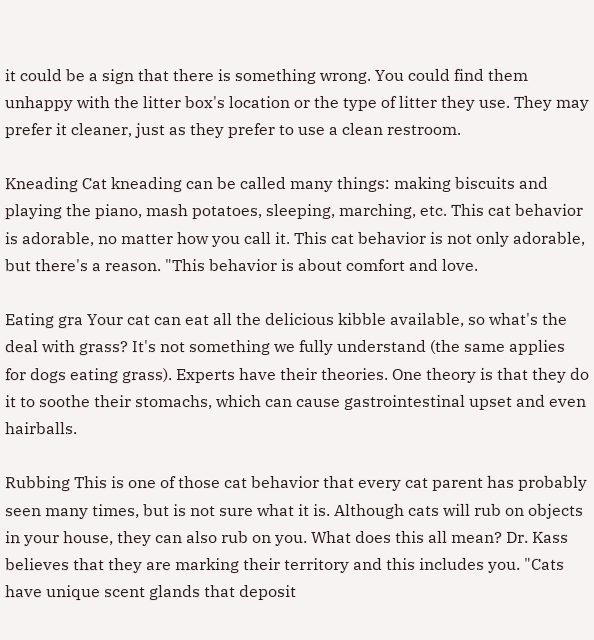it could be a sign that there is something wrong. You could find them unhappy with the litter box's location or the type of litter they use. They may prefer it cleaner, just as they prefer to use a clean restroom.

Kneading Cat kneading can be called many things: making biscuits and playing the piano, mash potatoes, sleeping, marching, etc. This cat behavior is adorable, no matter how you call it. This cat behavior is not only adorable, but there's a reason. "This behavior is about comfort and love.

Eating gra Your cat can eat all the delicious kibble available, so what's the deal with grass? It's not something we fully understand (the same applies for dogs eating grass). Experts have their theories. One theory is that they do it to soothe their stomachs, which can cause gastrointestinal upset and even hairballs.

Rubbing This is one of those cat behavior that every cat parent has probably seen many times, but is not sure what it is. Although cats will rub on objects in your house, they can also rub on you. What does this all mean? Dr. Kass believes that they are marking their territory and this includes you. "Cats have unique scent glands that deposit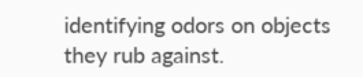identifying odors on objects they rub against.